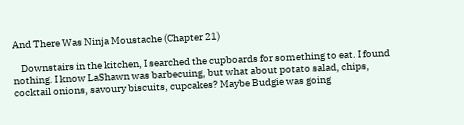And There Was Ninja Moustache (Chapter 21)

    Downstairs in the kitchen, I searched the cupboards for something to eat. I found nothing. I know LaShawn was barbecuing, but what about potato salad, chips, cocktail onions, savoury biscuits, cupcakes? Maybe Budgie was going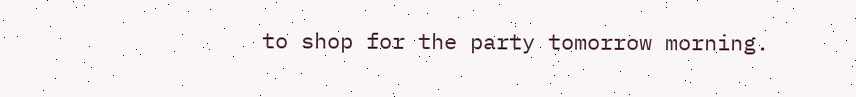to shop for the party tomorrow morning.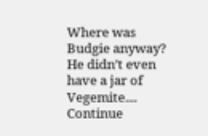Where was Budgie anyway? He didn’t even have a jar of Vegemite.... Continue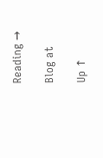Reading →

Blog at

Up ↑